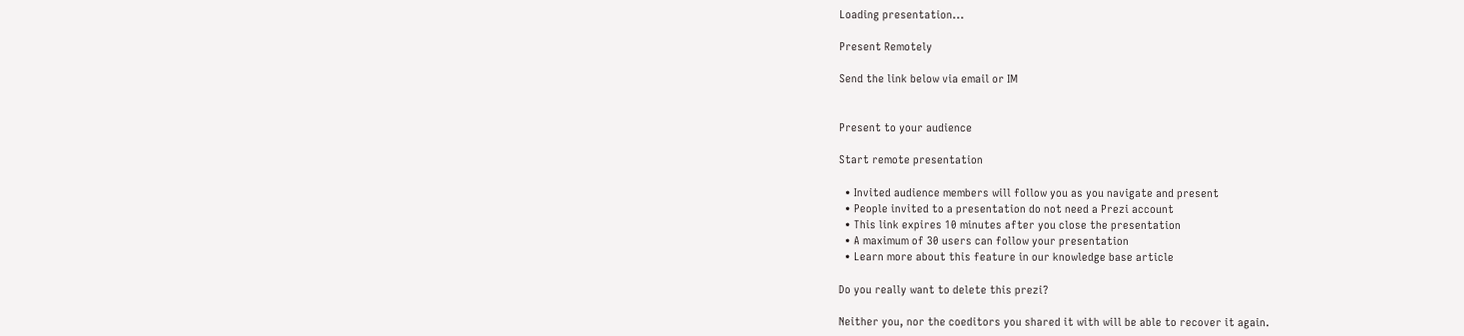Loading presentation...

Present Remotely

Send the link below via email or IM


Present to your audience

Start remote presentation

  • Invited audience members will follow you as you navigate and present
  • People invited to a presentation do not need a Prezi account
  • This link expires 10 minutes after you close the presentation
  • A maximum of 30 users can follow your presentation
  • Learn more about this feature in our knowledge base article

Do you really want to delete this prezi?

Neither you, nor the coeditors you shared it with will be able to recover it again.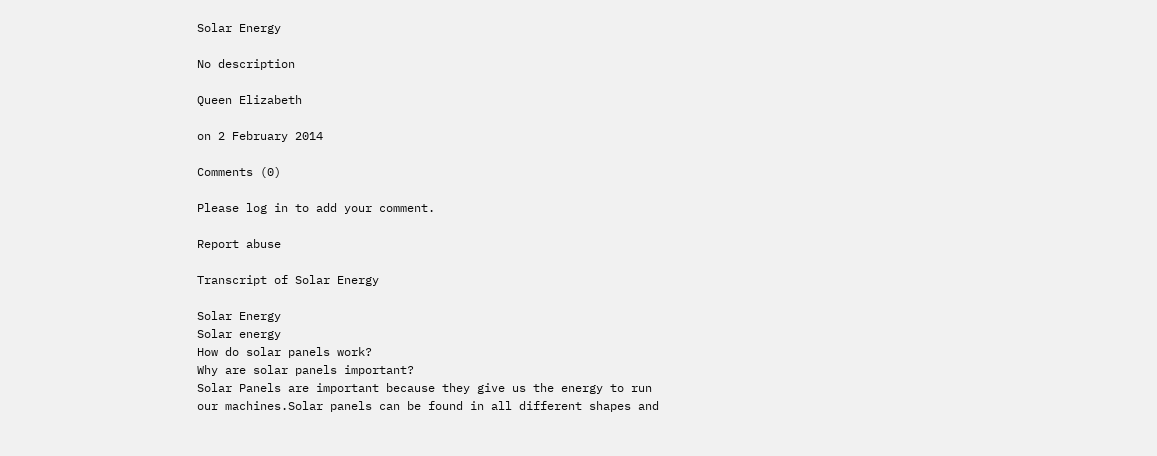Solar Energy

No description

Queen Elizabeth

on 2 February 2014

Comments (0)

Please log in to add your comment.

Report abuse

Transcript of Solar Energy

Solar Energy
Solar energy
How do solar panels work?
Why are solar panels important?
Solar Panels are important because they give us the energy to run our machines.Solar panels can be found in all different shapes and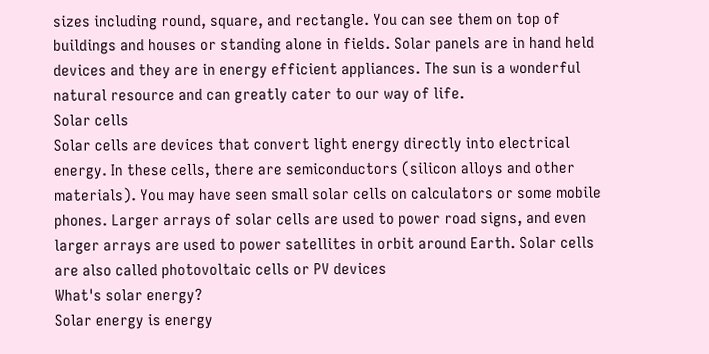sizes including round, square, and rectangle. You can see them on top of buildings and houses or standing alone in fields. Solar panels are in hand held devices and they are in energy efficient appliances. The sun is a wonderful natural resource and can greatly cater to our way of life.
Solar cells
Solar cells are devices that convert light energy directly into electrical energy. In these cells, there are semiconductors (silicon alloys and other materials). You may have seen small solar cells on calculators or some mobile phones. Larger arrays of solar cells are used to power road signs, and even larger arrays are used to power satellites in orbit around Earth. Solar cells are also called photovoltaic cells or PV devices
What's solar energy?
Solar energy is energy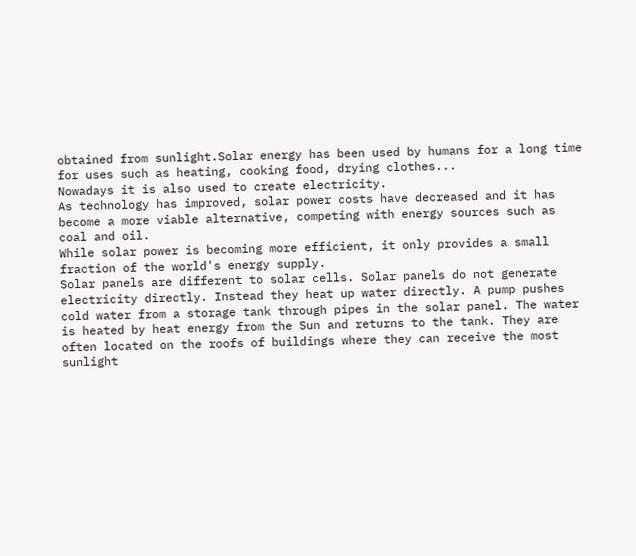obtained from sunlight.Solar energy has been used by humans for a long time for uses such as heating, cooking food, drying clothes...
Nowadays it is also used to create electricity.
As technology has improved, solar power costs have decreased and it has become a more viable alternative, competing with energy sources such as coal and oil.
While solar power is becoming more efficient, it only provides a small fraction of the world's energy supply.
Solar panels are different to solar cells. Solar panels do not generate electricity directly. Instead they heat up water directly. A pump pushes cold water from a storage tank through pipes in the solar panel. The water is heated by heat energy from the Sun and returns to the tank. They are often located on the roofs of buildings where they can receive the most sunlight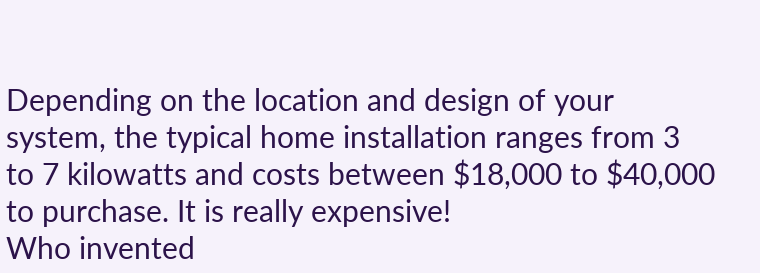Depending on the location and design of your system, the typical home installation ranges from 3 to 7 kilowatts and costs between $18,000 to $40,000 to purchase. It is really expensive!
Who invented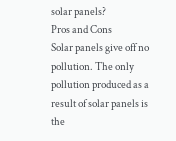solar panels?
Pros and Cons
Solar panels give off no pollution. The only pollution produced as a result of solar panels is the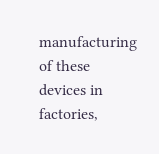manufacturing of these devices in factories,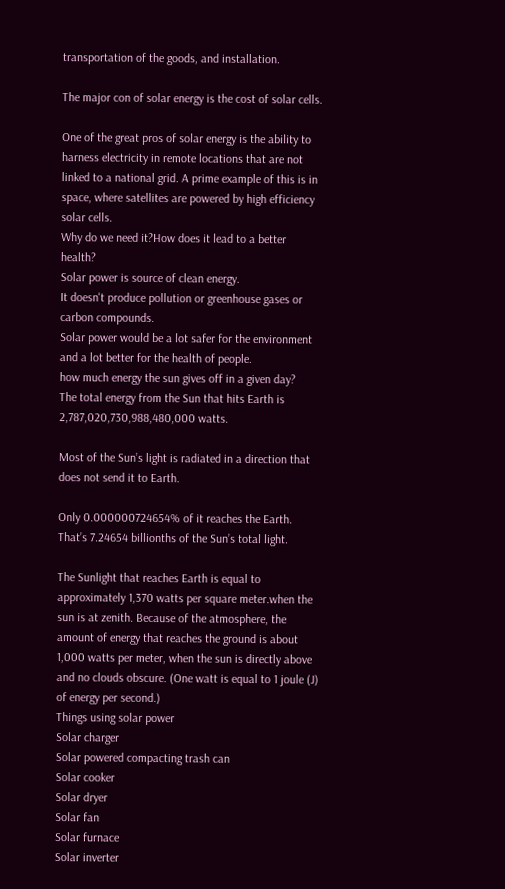transportation of the goods, and installation.

The major con of solar energy is the cost of solar cells.

One of the great pros of solar energy is the ability to harness electricity in remote locations that are not linked to a national grid. A prime example of this is in space, where satellites are powered by high efficiency solar cells.
Why do we need it?How does it lead to a better health?
Solar power is source of clean energy.
It doesn't produce pollution or greenhouse gases or carbon compounds.
Solar power would be a lot safer for the environment and a lot better for the health of people.
how much energy the sun gives off in a given day?
The total energy from the Sun that hits Earth is 2,787,020,730,988,480,000 watts.

Most of the Sun’s light is radiated in a direction that does not send it to Earth.

Only 0.000000724654% of it reaches the Earth.
That’s 7.24654 billionths of the Sun’s total light.

The Sunlight that reaches Earth is equal to approximately 1,370 watts per square meter.when the sun is at zenith. Because of the atmosphere, the amount of energy that reaches the ground is about 1,000 watts per meter, when the sun is directly above and no clouds obscure. (One watt is equal to 1 joule (J) of energy per second.)
Things using solar power
Solar charger
Solar powered compacting trash can
Solar cooker
Solar dryer
Solar fan
Solar furnace
Solar inverter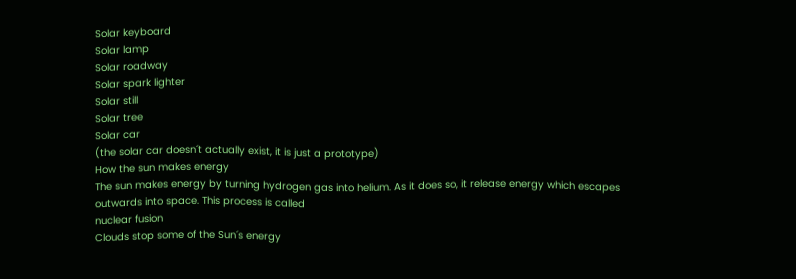Solar keyboard
Solar lamp
Solar roadway
Solar spark lighter
Solar still
Solar tree
Solar car
(the solar car doesn´t actually exist, it is just a prototype)
How the sun makes energy
The sun makes energy by turning hydrogen gas into helium. As it does so, it release energy which escapes outwards into space. This process is called
nuclear fusion
Clouds stop some of the Sun´s energy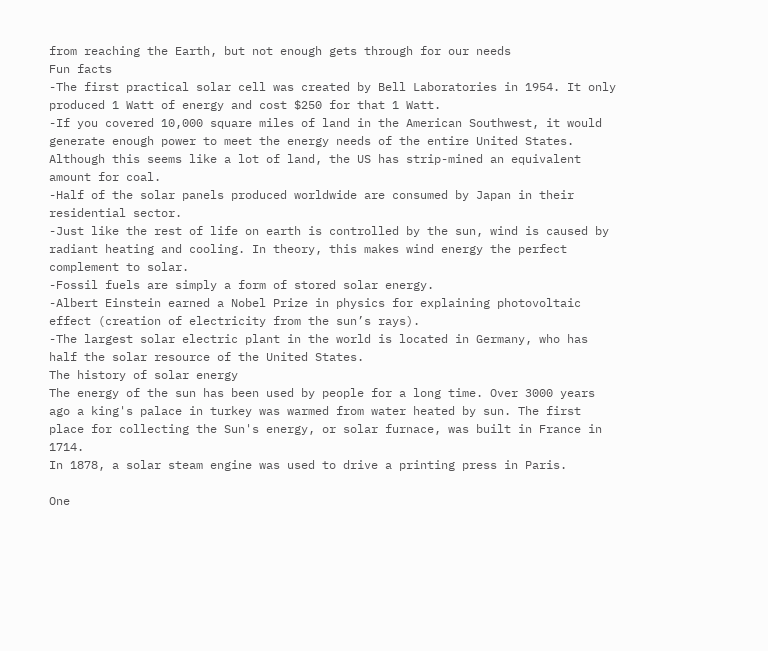from reaching the Earth, but not enough gets through for our needs
Fun facts
-The first practical solar cell was created by Bell Laboratories in 1954. It only produced 1 Watt of energy and cost $250 for that 1 Watt.
-If you covered 10,000 square miles of land in the American Southwest, it would generate enough power to meet the energy needs of the entire United States. Although this seems like a lot of land, the US has strip-mined an equivalent amount for coal.
-Half of the solar panels produced worldwide are consumed by Japan in their residential sector.
-Just like the rest of life on earth is controlled by the sun, wind is caused by radiant heating and cooling. In theory, this makes wind energy the perfect complement to solar.
-Fossil fuels are simply a form of stored solar energy.
-Albert Einstein earned a Nobel Prize in physics for explaining photovoltaic effect (creation of electricity from the sun’s rays).
-The largest solar electric plant in the world is located in Germany, who has half the solar resource of the United States.
The history of solar energy
The energy of the sun has been used by people for a long time. Over 3000 years ago a king's palace in turkey was warmed from water heated by sun. The first place for collecting the Sun's energy, or solar furnace, was built in France in 1714.
In 1878, a solar steam engine was used to drive a printing press in Paris.

One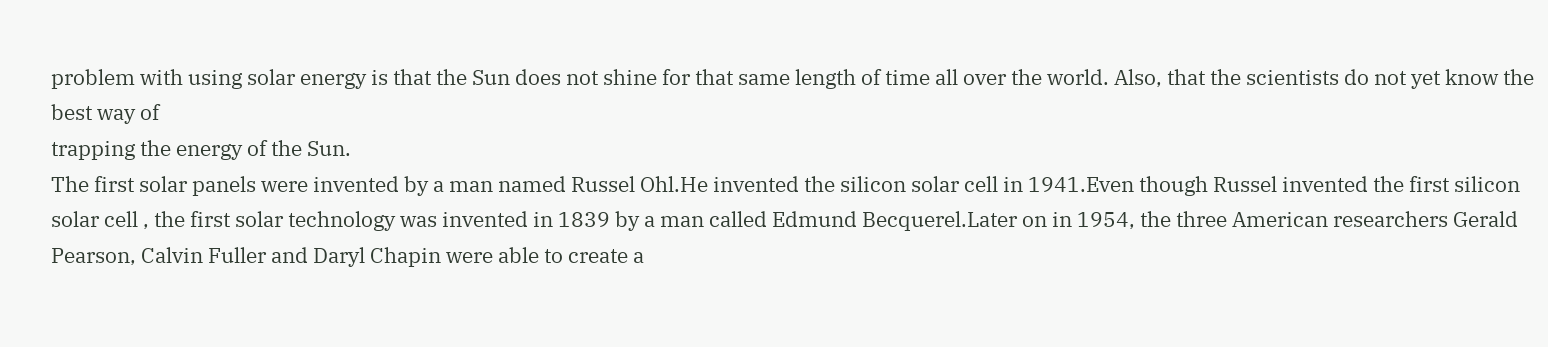problem with using solar energy is that the Sun does not shine for that same length of time all over the world. Also, that the scientists do not yet know the best way of
trapping the energy of the Sun.
The first solar panels were invented by a man named Russel Ohl.He invented the silicon solar cell in 1941.Even though Russel invented the first silicon solar cell , the first solar technology was invented in 1839 by a man called Edmund Becquerel.Later on in 1954, the three American researchers Gerald Pearson, Calvin Fuller and Daryl Chapin were able to create a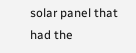solar panel that had the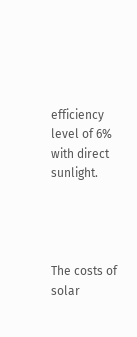efficiency level of 6% with direct sunlight.




The costs of solar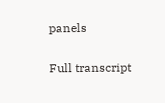panels

Full transcript